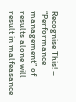Recognise This! – “Performance management” of results alone will result in malfeasance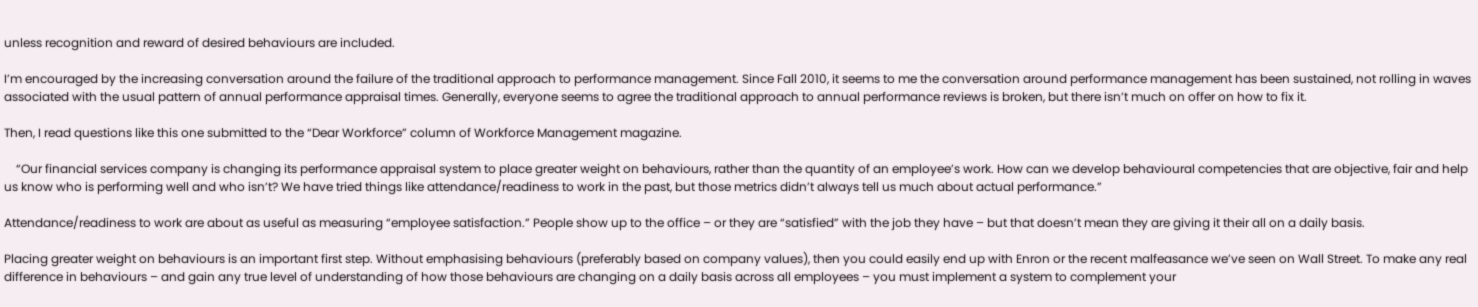unless recognition and reward of desired behaviours are included.

I’m encouraged by the increasing conversation around the failure of the traditional approach to performance management. Since Fall 2010, it seems to me the conversation around performance management has been sustained, not rolling in waves associated with the usual pattern of annual performance appraisal times. Generally, everyone seems to agree the traditional approach to annual performance reviews is broken, but there isn’t much on offer on how to fix it.

Then, I read questions like this one submitted to the “Dear Workforce” column of Workforce Management magazine.

    “Our financial services company is changing its performance appraisal system to place greater weight on behaviours, rather than the quantity of an employee’s work. How can we develop behavioural competencies that are objective, fair and help us know who is performing well and who isn’t? We have tried things like attendance/readiness to work in the past, but those metrics didn’t always tell us much about actual performance.”

Attendance/readiness to work are about as useful as measuring “employee satisfaction.” People show up to the office – or they are “satisfied” with the job they have – but that doesn’t mean they are giving it their all on a daily basis.

Placing greater weight on behaviours is an important first step. Without emphasising behaviours (preferably based on company values), then you could easily end up with Enron or the recent malfeasance we’ve seen on Wall Street. To make any real difference in behaviours – and gain any true level of understanding of how those behaviours are changing on a daily basis across all employees – you must implement a system to complement your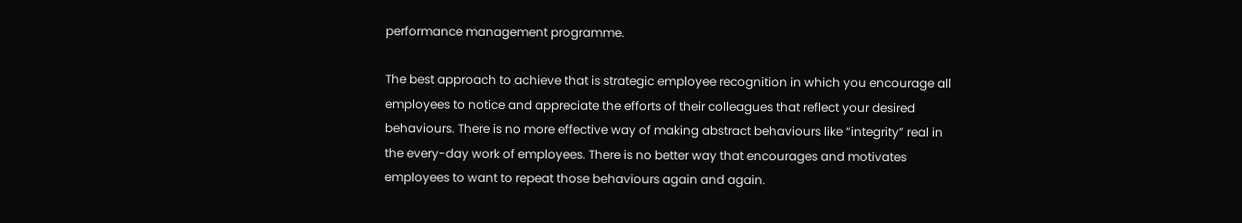performance management programme.

The best approach to achieve that is strategic employee recognition in which you encourage all employees to notice and appreciate the efforts of their colleagues that reflect your desired behaviours. There is no more effective way of making abstract behaviours like “integrity” real in the every-day work of employees. There is no better way that encourages and motivates employees to want to repeat those behaviours again and again.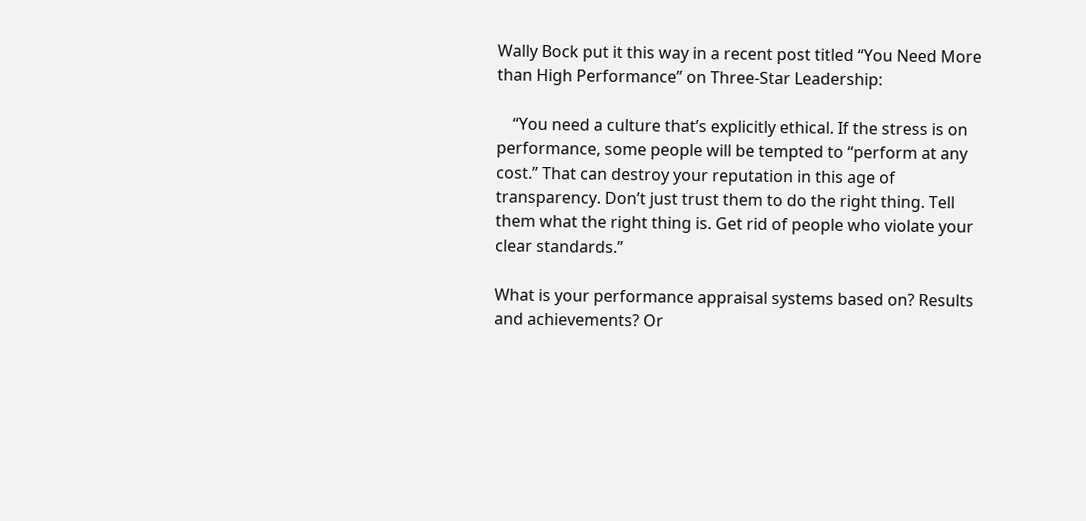Wally Bock put it this way in a recent post titled “You Need More than High Performance” on Three-Star Leadership:

    “You need a culture that’s explicitly ethical. If the stress is on performance, some people will be tempted to “perform at any cost.” That can destroy your reputation in this age of transparency. Don’t just trust them to do the right thing. Tell them what the right thing is. Get rid of people who violate your clear standards.”

What is your performance appraisal systems based on? Results and achievements? Or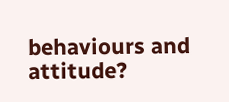behaviours and attitude?